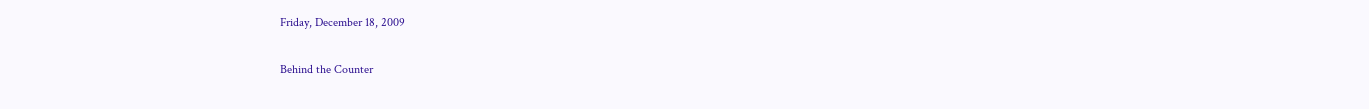Friday, December 18, 2009

Behind the Counter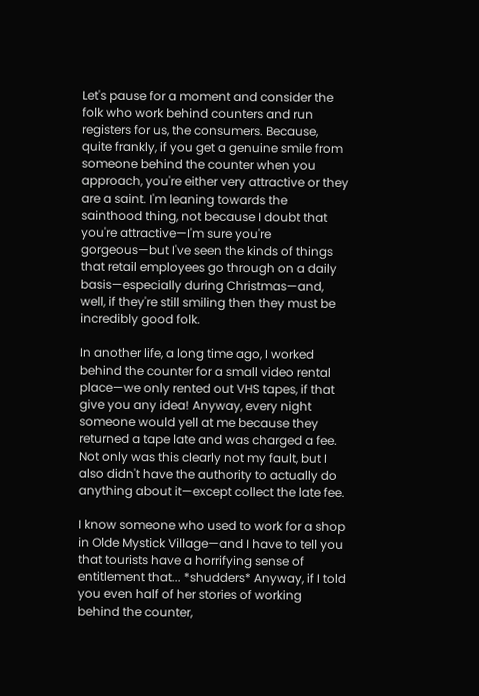Let's pause for a moment and consider the folk who work behind counters and run registers for us, the consumers. Because, quite frankly, if you get a genuine smile from someone behind the counter when you approach, you're either very attractive or they are a saint. I'm leaning towards the sainthood thing, not because I doubt that you're attractive—I'm sure you're gorgeous—but I've seen the kinds of things that retail employees go through on a daily basis—especially during Christmas—and, well, if they're still smiling then they must be incredibly good folk.

In another life, a long time ago, I worked behind the counter for a small video rental place—we only rented out VHS tapes, if that give you any idea! Anyway, every night someone would yell at me because they returned a tape late and was charged a fee. Not only was this clearly not my fault, but I also didn't have the authority to actually do anything about it—except collect the late fee.

I know someone who used to work for a shop in Olde Mystick Village—and I have to tell you that tourists have a horrifying sense of entitlement that... *shudders* Anyway, if I told you even half of her stories of working behind the counter,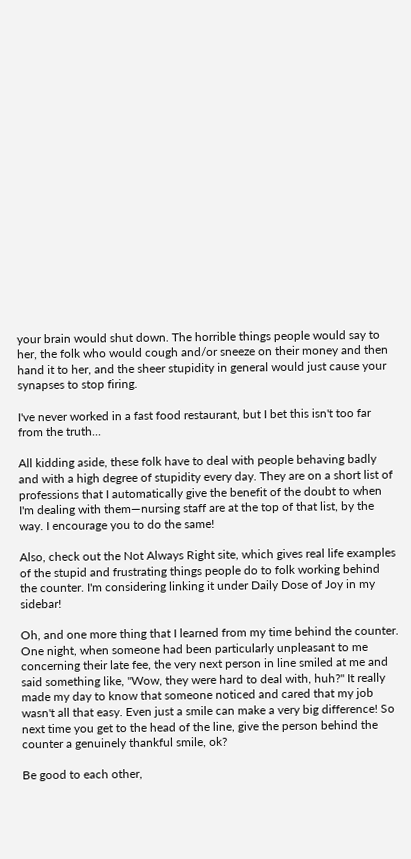your brain would shut down. The horrible things people would say to her, the folk who would cough and/or sneeze on their money and then hand it to her, and the sheer stupidity in general would just cause your synapses to stop firing.

I've never worked in a fast food restaurant, but I bet this isn't too far from the truth...

All kidding aside, these folk have to deal with people behaving badly and with a high degree of stupidity every day. They are on a short list of professions that I automatically give the benefit of the doubt to when I'm dealing with them—nursing staff are at the top of that list, by the way. I encourage you to do the same!

Also, check out the Not Always Right site, which gives real life examples of the stupid and frustrating things people do to folk working behind the counter. I'm considering linking it under Daily Dose of Joy in my sidebar!

Oh, and one more thing that I learned from my time behind the counter. One night, when someone had been particularly unpleasant to me concerning their late fee, the very next person in line smiled at me and said something like, "Wow, they were hard to deal with, huh?" It really made my day to know that someone noticed and cared that my job wasn't all that easy. Even just a smile can make a very big difference! So next time you get to the head of the line, give the person behind the counter a genuinely thankful smile, ok?

Be good to each other,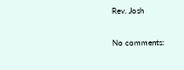Rev. Josh

No comments: